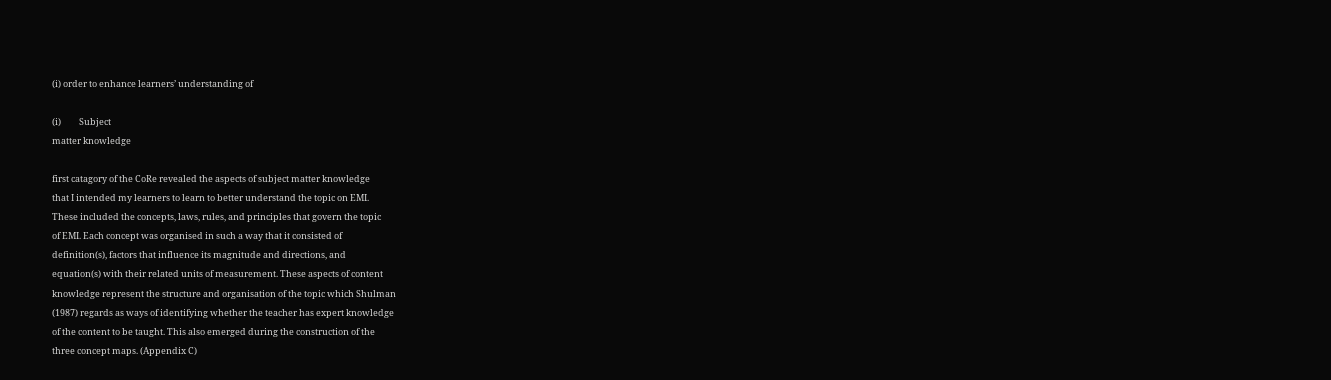(i) order to enhance learners’ understanding of

(i)         Subject
matter knowledge

first catagory of the CoRe revealed the aspects of subject matter knowledge
that I intended my learners to learn to better understand the topic on EMI.
These included the concepts, laws, rules, and principles that govern the topic
of EMI. Each concept was organised in such a way that it consisted of
definition(s), factors that influence its magnitude and directions, and
equation(s) with their related units of measurement. These aspects of content
knowledge represent the structure and organisation of the topic which Shulman
(1987) regards as ways of identifying whether the teacher has expert knowledge
of the content to be taught. This also emerged during the construction of the
three concept maps. (Appendix C)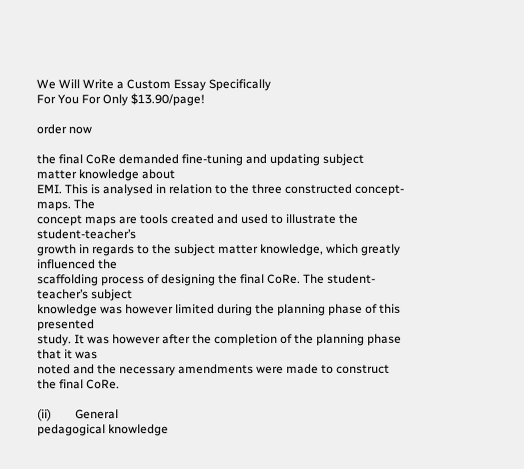We Will Write a Custom Essay Specifically
For You For Only $13.90/page!

order now

the final CoRe demanded fine-tuning and updating subject matter knowledge about
EMI. This is analysed in relation to the three constructed concept-maps. The
concept maps are tools created and used to illustrate the student-teacher’s
growth in regards to the subject matter knowledge, which greatly influenced the
scaffolding process of designing the final CoRe. The student-teacher’s subject
knowledge was however limited during the planning phase of this presented
study. It was however after the completion of the planning phase that it was
noted and the necessary amendments were made to construct the final CoRe.

(ii)        General
pedagogical knowledge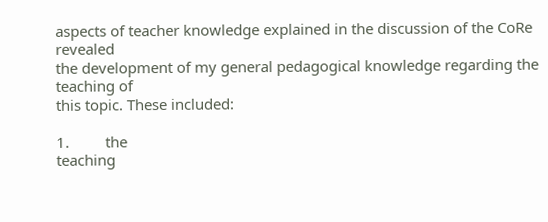aspects of teacher knowledge explained in the discussion of the CoRe revealed
the development of my general pedagogical knowledge regarding the teaching of
this topic. These included:

1.         the
teaching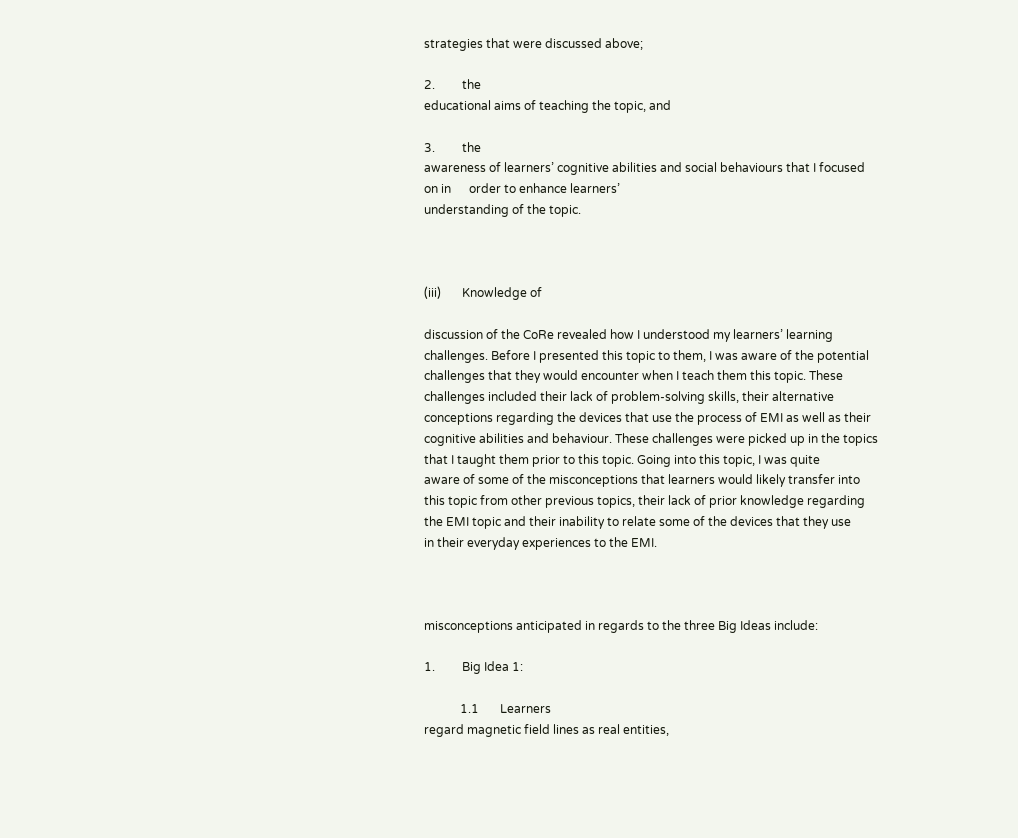strategies that were discussed above;

2.         the
educational aims of teaching the topic, and

3.         the
awareness of learners’ cognitive abilities and social behaviours that I focused
on in      order to enhance learners’
understanding of the topic.



(iii)       Knowledge of

discussion of the CoRe revealed how I understood my learners’ learning
challenges. Before I presented this topic to them, I was aware of the potential
challenges that they would encounter when I teach them this topic. These
challenges included their lack of problem-solving skills, their alternative
conceptions regarding the devices that use the process of EMI as well as their
cognitive abilities and behaviour. These challenges were picked up in the topics
that I taught them prior to this topic. Going into this topic, I was quite
aware of some of the misconceptions that learners would likely transfer into
this topic from other previous topics, their lack of prior knowledge regarding
the EMI topic and their inability to relate some of the devices that they use
in their everyday experiences to the EMI.



misconceptions anticipated in regards to the three Big Ideas include:

1.         Big Idea 1:

            1.1       Learners
regard magnetic field lines as real entities,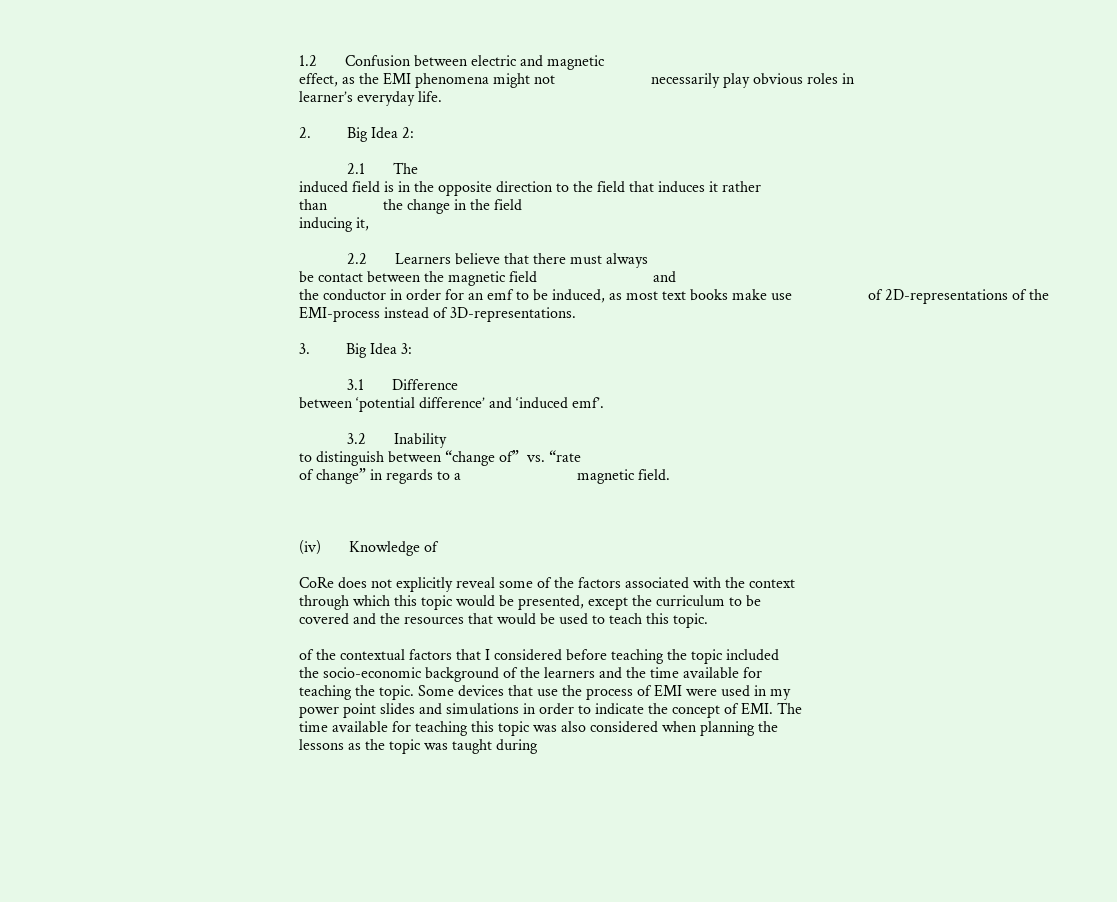1.2       Confusion between electric and magnetic
effect, as the EMI phenomena might not                        necessarily play obvious roles in
learner’s everyday life.

2.         Big Idea 2:

            2.1       The
induced field is in the opposite direction to the field that induces it rather
than              the change in the field
inducing it,

            2.2       Learners believe that there must always
be contact between the magnetic field                             and
the conductor in order for an emf to be induced, as most text books make use                   of 2D-representations of the
EMI-process instead of 3D-representations.

3.         Big Idea 3:

            3.1       Difference
between ‘potential difference’ and ‘induced emf’.

            3.2       Inability
to distinguish between “change of”  vs. “rate
of change” in regards to a                             magnetic field.



(iv)       Knowledge of

CoRe does not explicitly reveal some of the factors associated with the context
through which this topic would be presented, except the curriculum to be
covered and the resources that would be used to teach this topic.

of the contextual factors that I considered before teaching the topic included
the socio-economic background of the learners and the time available for
teaching the topic. Some devices that use the process of EMI were used in my
power point slides and simulations in order to indicate the concept of EMI. The
time available for teaching this topic was also considered when planning the
lessons as the topic was taught during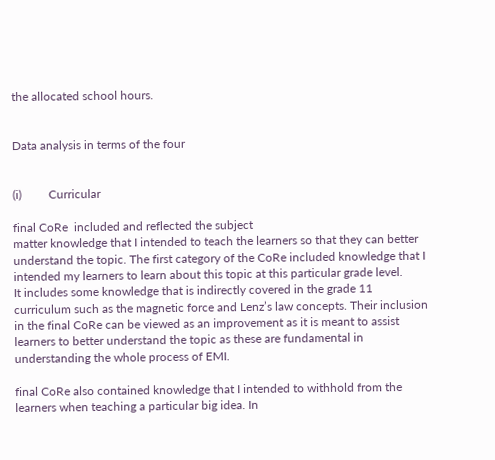the allocated school hours.


Data analysis in terms of the four


(i)         Curricular

final CoRe  included and reflected the subject
matter knowledge that I intended to teach the learners so that they can better
understand the topic. The first category of the CoRe included knowledge that I
intended my learners to learn about this topic at this particular grade level.
It includes some knowledge that is indirectly covered in the grade 11
curriculum such as the magnetic force and Lenz’s law concepts. Their inclusion
in the final CoRe can be viewed as an improvement as it is meant to assist
learners to better understand the topic as these are fundamental in
understanding the whole process of EMI.

final CoRe also contained knowledge that I intended to withhold from the
learners when teaching a particular big idea. In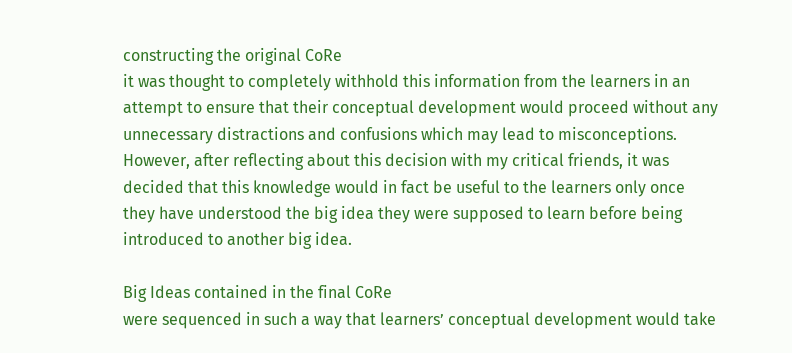constructing the original CoRe
it was thought to completely withhold this information from the learners in an
attempt to ensure that their conceptual development would proceed without any
unnecessary distractions and confusions which may lead to misconceptions.
However, after reflecting about this decision with my critical friends, it was
decided that this knowledge would in fact be useful to the learners only once
they have understood the big idea they were supposed to learn before being
introduced to another big idea.

Big Ideas contained in the final CoRe
were sequenced in such a way that learners’ conceptual development would take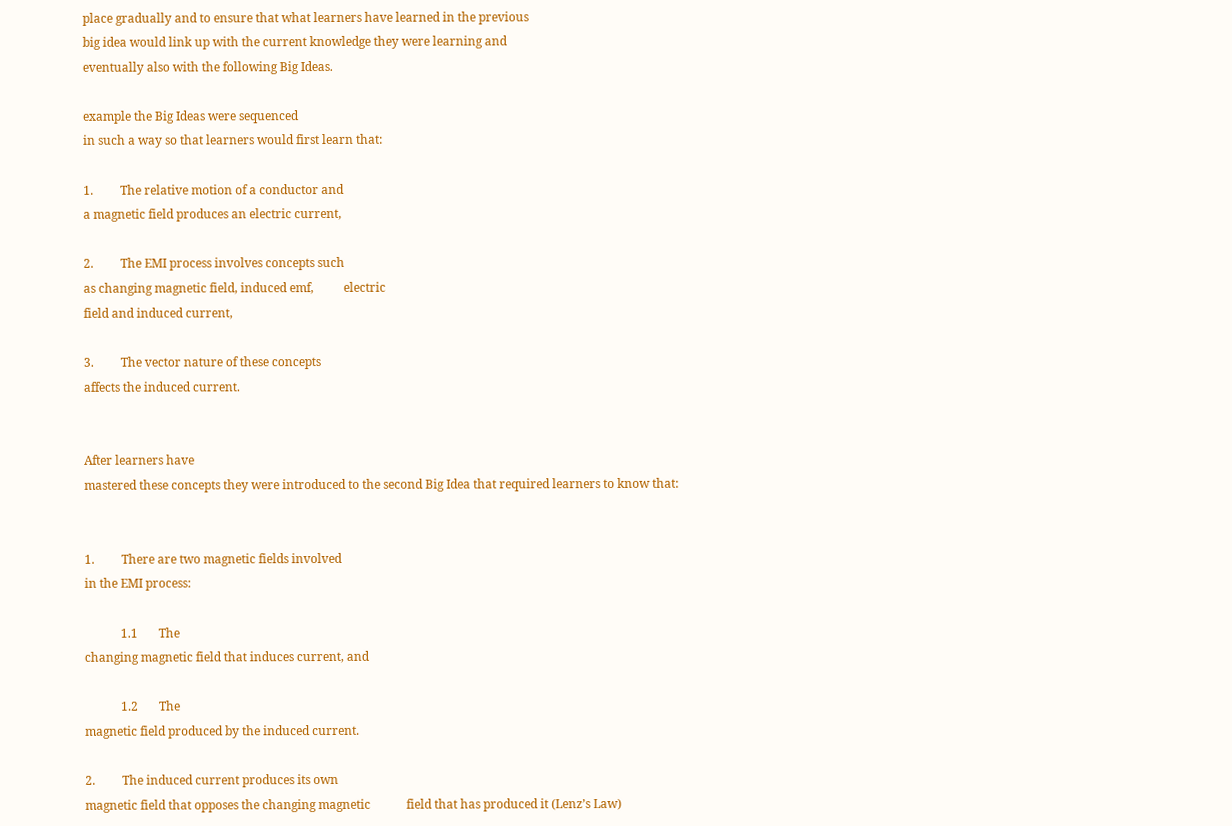place gradually and to ensure that what learners have learned in the previous
big idea would link up with the current knowledge they were learning and
eventually also with the following Big Ideas.

example the Big Ideas were sequenced
in such a way so that learners would first learn that:

1.         The relative motion of a conductor and
a magnetic field produces an electric current,

2.         The EMI process involves concepts such
as changing magnetic field, induced emf,          electric
field and induced current,

3.         The vector nature of these concepts
affects the induced current.


After learners have
mastered these concepts they were introduced to the second Big Idea that required learners to know that:


1.         There are two magnetic fields involved
in the EMI process:

            1.1       The
changing magnetic field that induces current, and

            1.2       The
magnetic field produced by the induced current.

2.         The induced current produces its own
magnetic field that opposes the changing magnetic            field that has produced it (Lenz’s Law)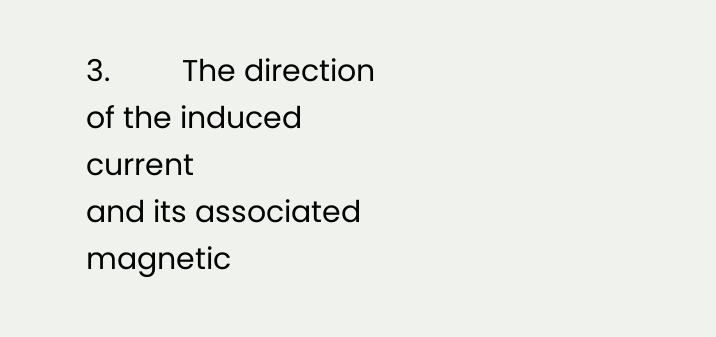3.         The direction of the induced current
and its associated magnetic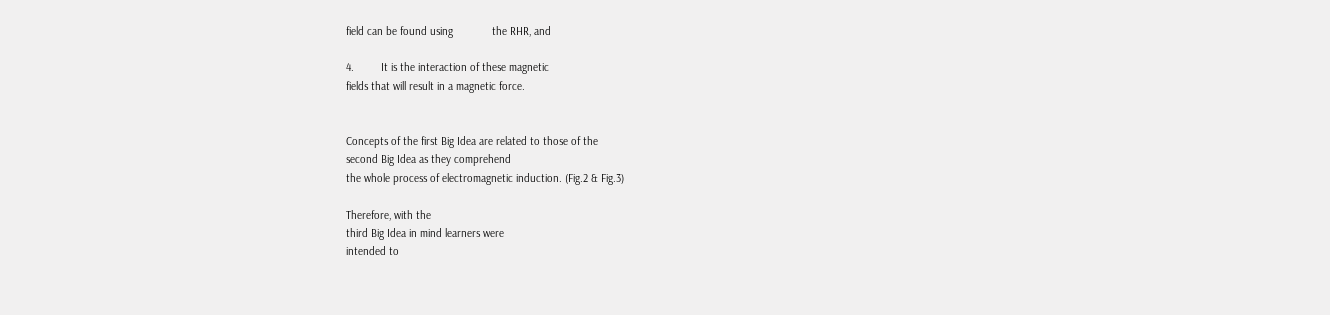field can be found using             the RHR, and

4.         It is the interaction of these magnetic
fields that will result in a magnetic force.


Concepts of the first Big Idea are related to those of the
second Big Idea as they comprehend
the whole process of electromagnetic induction. (Fig.2 & Fig.3)

Therefore, with the
third Big Idea in mind learners were
intended to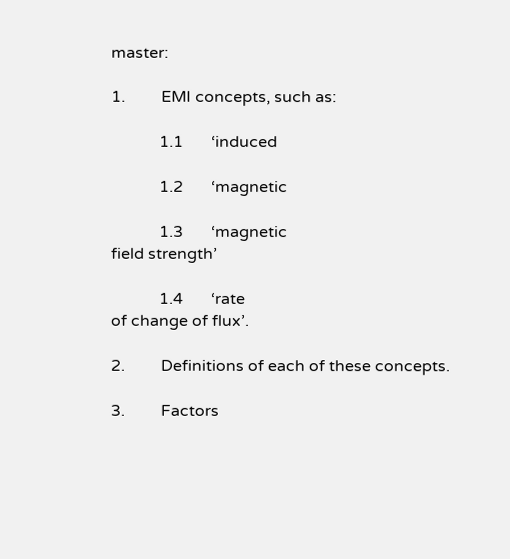master:

1.         EMI concepts, such as:

            1.1       ‘induced

            1.2       ‘magnetic

            1.3       ‘magnetic
field strength’

            1.4       ‘rate
of change of flux’.

2.         Definitions of each of these concepts.

3.         Factors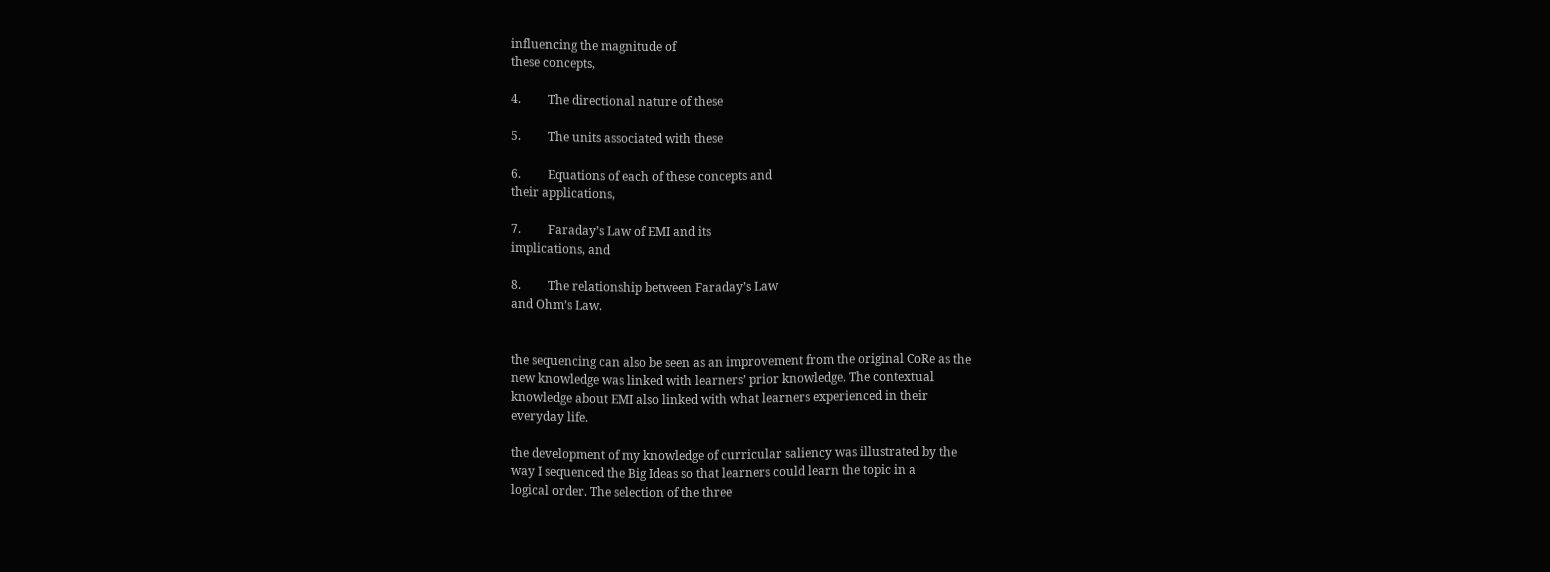influencing the magnitude of
these concepts,

4.         The directional nature of these

5.         The units associated with these

6.         Equations of each of these concepts and
their applications,

7.         Faraday’s Law of EMI and its
implications, and

8.         The relationship between Faraday’s Law
and Ohm’s Law.


the sequencing can also be seen as an improvement from the original CoRe as the
new knowledge was linked with learners’ prior knowledge. The contextual
knowledge about EMI also linked with what learners experienced in their
everyday life.

the development of my knowledge of curricular saliency was illustrated by the
way I sequenced the Big Ideas so that learners could learn the topic in a
logical order. The selection of the three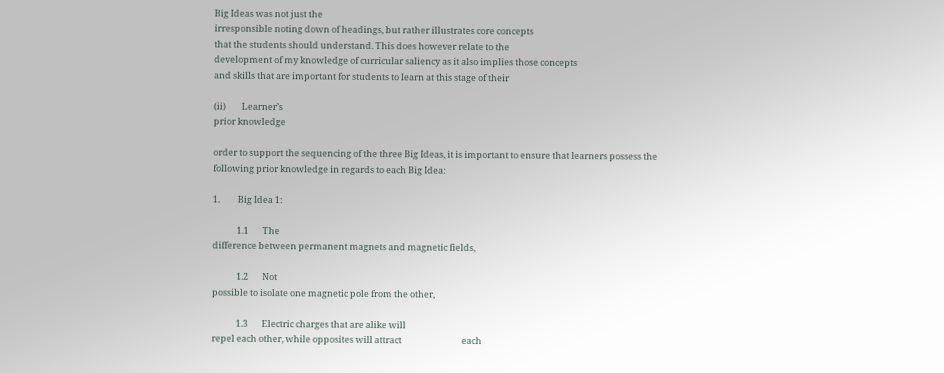Big Ideas was not just the
irresponsible noting down of headings, but rather illustrates core concepts
that the students should understand. This does however relate to the
development of my knowledge of curricular saliency as it also implies those concepts
and skills that are important for students to learn at this stage of their

(ii)        Learner’s
prior knowledge

order to support the sequencing of the three Big Ideas, it is important to ensure that learners possess the
following prior knowledge in regards to each Big Idea:

1.         Big Idea 1:

            1.1       The
difference between permanent magnets and magnetic fields,

            1.2       Not
possible to isolate one magnetic pole from the other,

            1.3       Electric charges that are alike will
repel each other, while opposites will attract                              each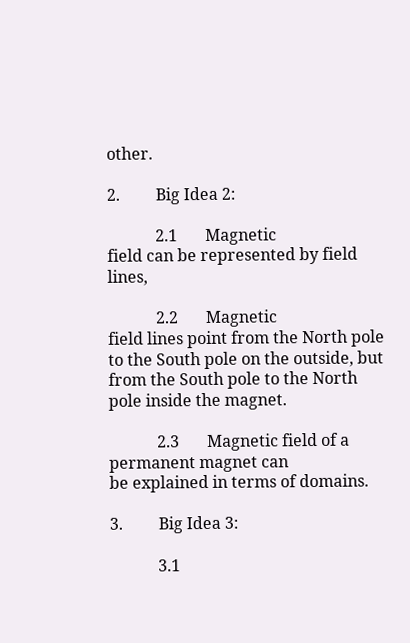other.

2.         Big Idea 2:

            2.1       Magnetic
field can be represented by field lines,

            2.2       Magnetic
field lines point from the North pole to the South pole on the outside, but              from the South pole to the North
pole inside the magnet.

            2.3       Magnetic field of a permanent magnet can
be explained in terms of domains.

3.         Big Idea 3:

            3.1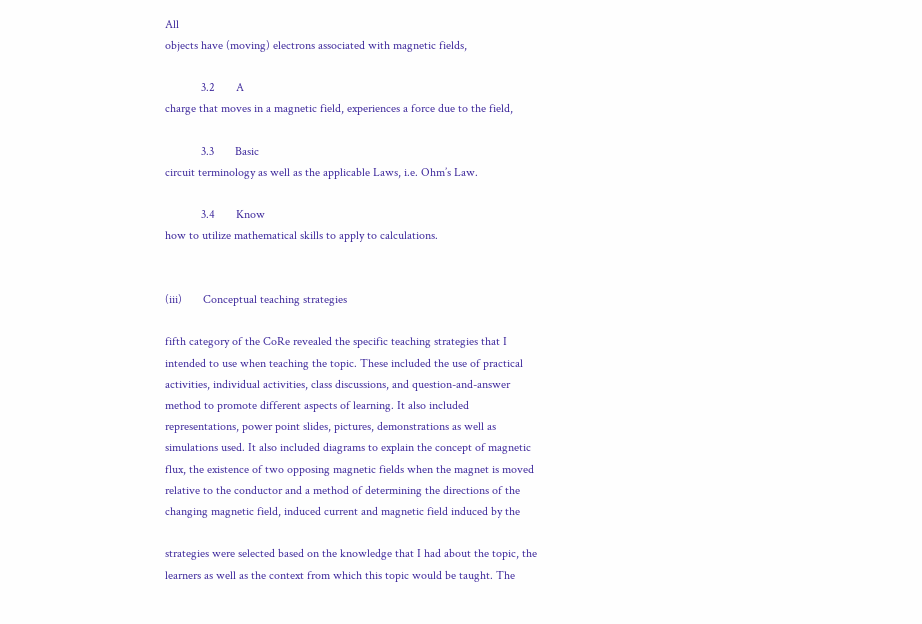All
objects have (moving) electrons associated with magnetic fields,

            3.2       A
charge that moves in a magnetic field, experiences a force due to the field,

            3.3       Basic
circuit terminology as well as the applicable Laws, i.e. Ohm’s Law.

            3.4       Know
how to utilize mathematical skills to apply to calculations.


(iii)       Conceptual teaching strategies

fifth category of the CoRe revealed the specific teaching strategies that I
intended to use when teaching the topic. These included the use of practical
activities, individual activities, class discussions, and question-and-answer
method to promote different aspects of learning. It also included
representations, power point slides, pictures, demonstrations as well as
simulations used. It also included diagrams to explain the concept of magnetic
flux, the existence of two opposing magnetic fields when the magnet is moved
relative to the conductor and a method of determining the directions of the
changing magnetic field, induced current and magnetic field induced by the

strategies were selected based on the knowledge that I had about the topic, the
learners as well as the context from which this topic would be taught. The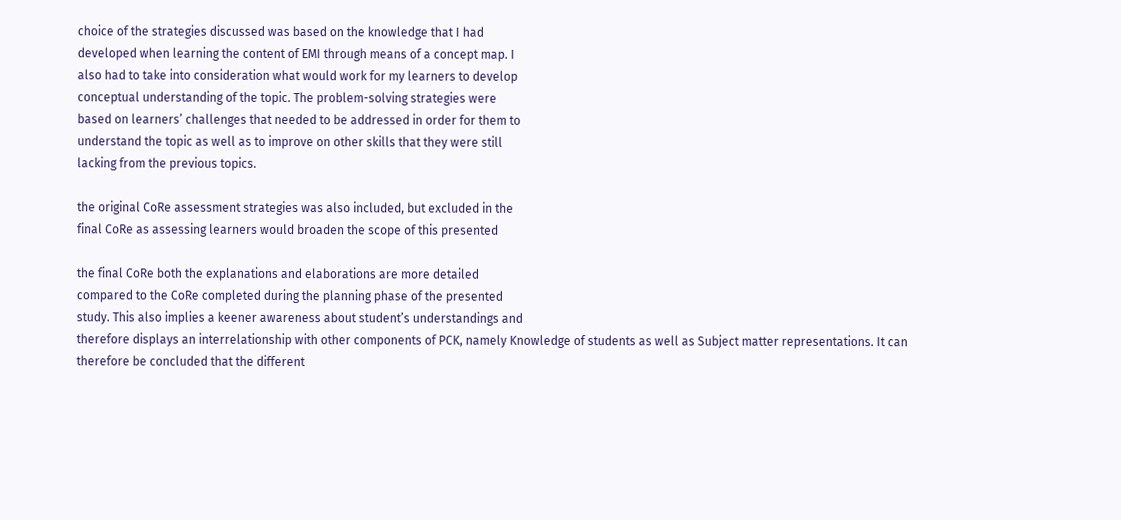choice of the strategies discussed was based on the knowledge that I had
developed when learning the content of EMI through means of a concept map. I
also had to take into consideration what would work for my learners to develop
conceptual understanding of the topic. The problem-solving strategies were
based on learners’ challenges that needed to be addressed in order for them to
understand the topic as well as to improve on other skills that they were still
lacking from the previous topics.

the original CoRe assessment strategies was also included, but excluded in the
final CoRe as assessing learners would broaden the scope of this presented

the final CoRe both the explanations and elaborations are more detailed
compared to the CoRe completed during the planning phase of the presented
study. This also implies a keener awareness about student’s understandings and
therefore displays an interrelationship with other components of PCK, namely Knowledge of students as well as Subject matter representations. It can
therefore be concluded that the different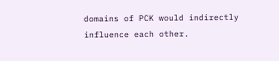domains of PCK would indirectly
influence each other.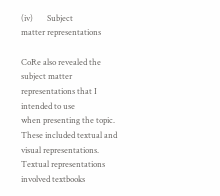(iv)       Subject
matter representations

CoRe also revealed the subject matter representations that I intended to use
when presenting the topic. These included textual and visual representations.
Textual representations involved textbooks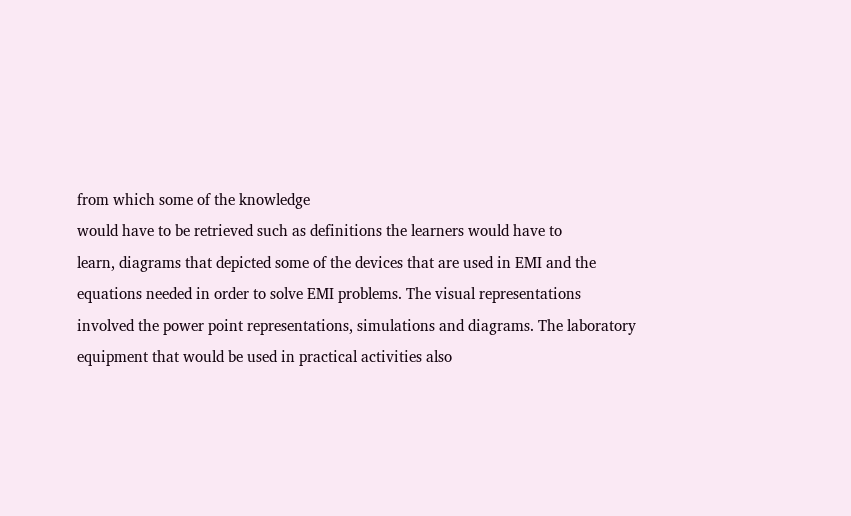from which some of the knowledge
would have to be retrieved such as definitions the learners would have to
learn, diagrams that depicted some of the devices that are used in EMI and the
equations needed in order to solve EMI problems. The visual representations
involved the power point representations, simulations and diagrams. The laboratory
equipment that would be used in practical activities also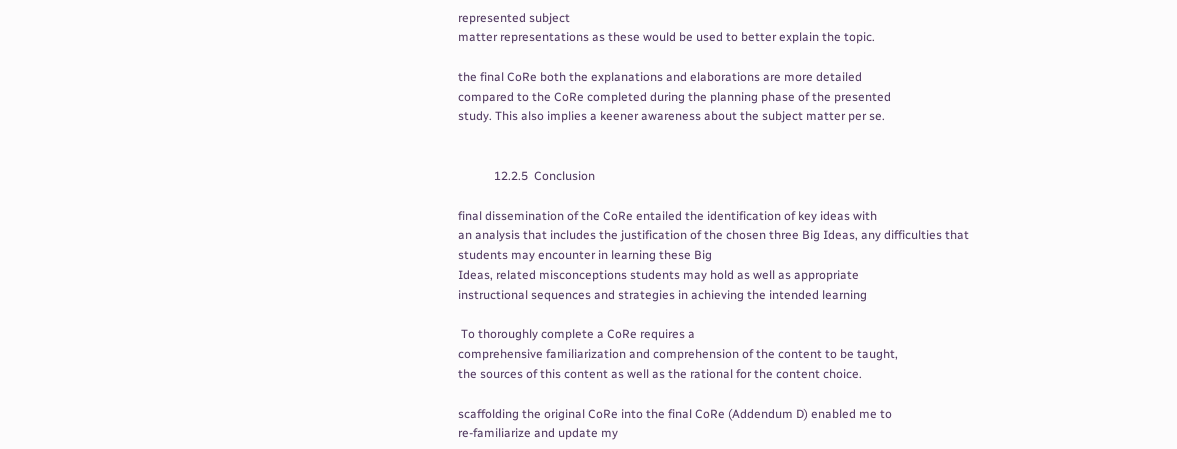represented subject
matter representations as these would be used to better explain the topic.

the final CoRe both the explanations and elaborations are more detailed
compared to the CoRe completed during the planning phase of the presented
study. This also implies a keener awareness about the subject matter per se.


            12.2.5  Conclusion

final dissemination of the CoRe entailed the identification of key ideas with
an analysis that includes the justification of the chosen three Big Ideas, any difficulties that
students may encounter in learning these Big
Ideas, related misconceptions students may hold as well as appropriate
instructional sequences and strategies in achieving the intended learning

 To thoroughly complete a CoRe requires a
comprehensive familiarization and comprehension of the content to be taught,
the sources of this content as well as the rational for the content choice.

scaffolding the original CoRe into the final CoRe (Addendum D) enabled me to
re-familiarize and update my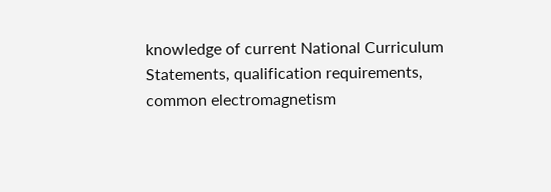knowledge of current National Curriculum
Statements, qualification requirements, common electromagnetism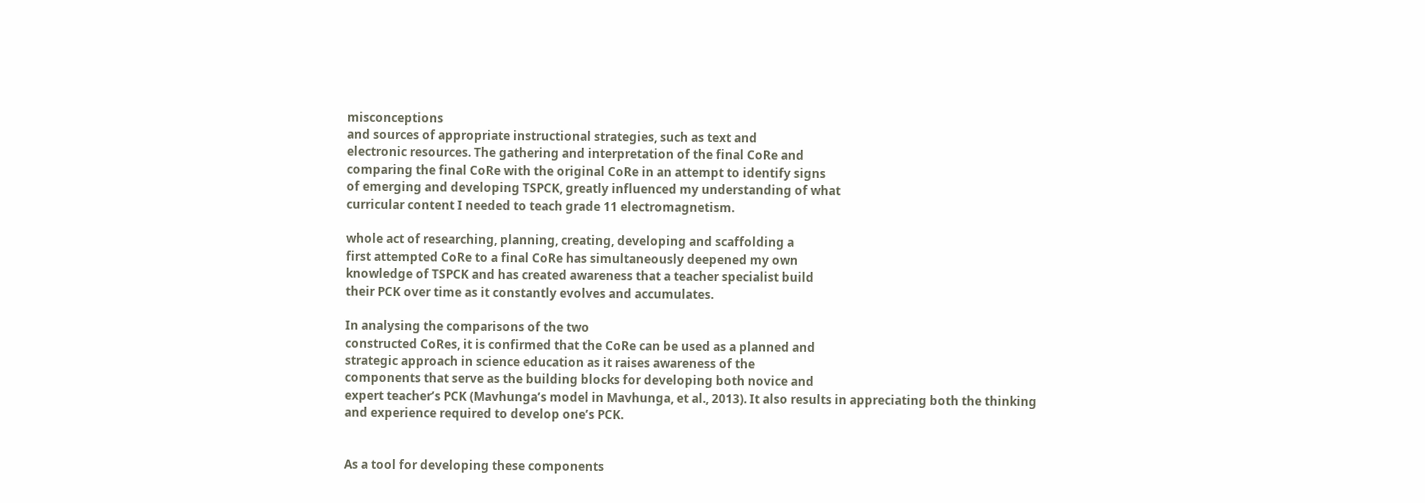misconceptions
and sources of appropriate instructional strategies, such as text and
electronic resources. The gathering and interpretation of the final CoRe and
comparing the final CoRe with the original CoRe in an attempt to identify signs
of emerging and developing TSPCK, greatly influenced my understanding of what
curricular content I needed to teach grade 11 electromagnetism.

whole act of researching, planning, creating, developing and scaffolding a
first attempted CoRe to a final CoRe has simultaneously deepened my own
knowledge of TSPCK and has created awareness that a teacher specialist build
their PCK over time as it constantly evolves and accumulates.

In analysing the comparisons of the two
constructed CoRes, it is confirmed that the CoRe can be used as a planned and
strategic approach in science education as it raises awareness of the
components that serve as the building blocks for developing both novice and
expert teacher’s PCK (Mavhunga’s model in Mavhunga, et al., 2013). It also results in appreciating both the thinking
and experience required to develop one’s PCK.


As a tool for developing these components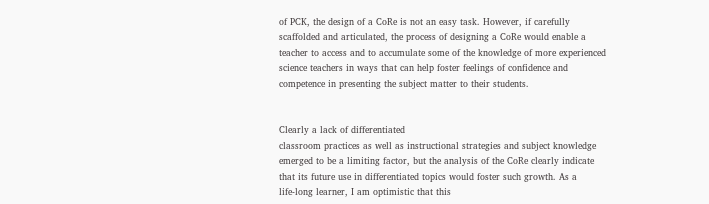of PCK, the design of a CoRe is not an easy task. However, if carefully
scaffolded and articulated, the process of designing a CoRe would enable a
teacher to access and to accumulate some of the knowledge of more experienced
science teachers in ways that can help foster feelings of confidence and
competence in presenting the subject matter to their students.


Clearly a lack of differentiated
classroom practices as well as instructional strategies and subject knowledge
emerged to be a limiting factor, but the analysis of the CoRe clearly indicate
that its future use in differentiated topics would foster such growth. As a
life-long learner, I am optimistic that this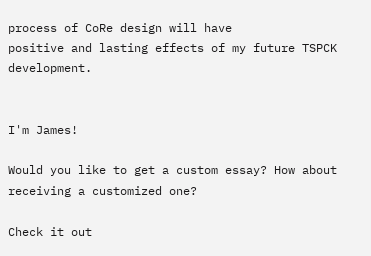process of CoRe design will have
positive and lasting effects of my future TSPCK development.


I'm James!

Would you like to get a custom essay? How about receiving a customized one?

Check it out